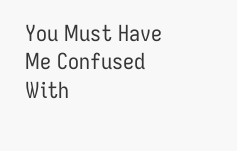You Must Have Me Confused With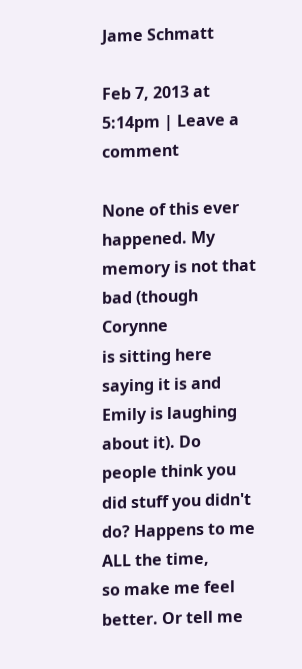Jame Schmatt

Feb 7, 2013 at 5:14pm | Leave a comment

None of this ever happened. My memory is not that bad (though Corynne
is sitting here saying it is and Emily is laughing about it). Do
people think you did stuff you didn't do? Happens to me ALL the time,
so make me feel better. Or tell me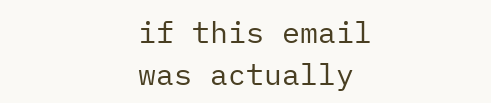if this email was actually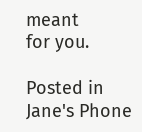meant
for you.

Posted in Jane's Phone